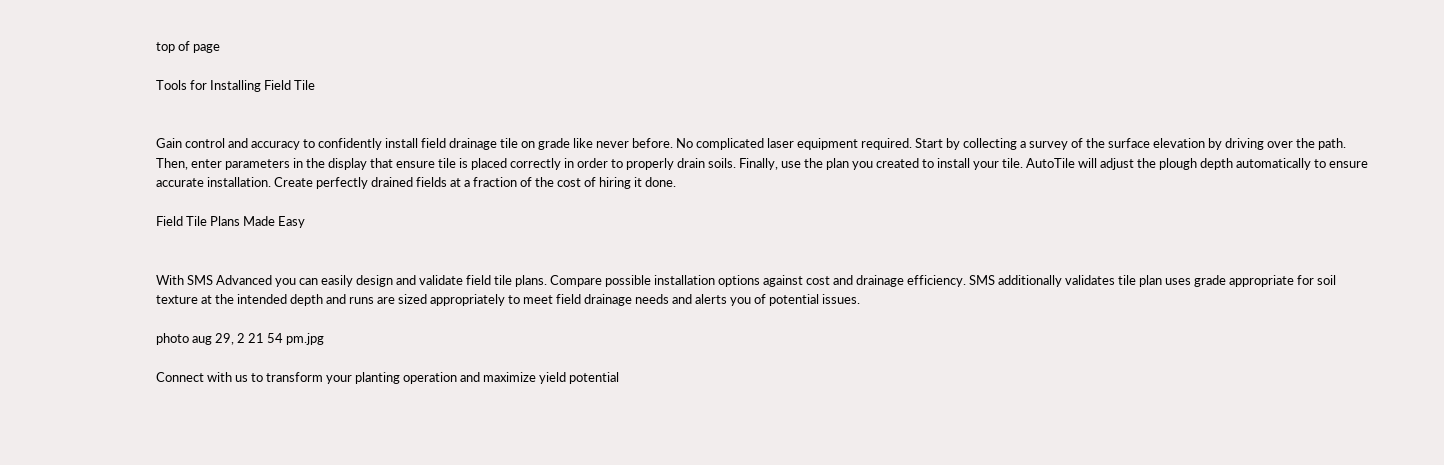top of page

Tools for Installing Field Tile


Gain control and accuracy to confidently install field drainage tile on grade like never before. No complicated laser equipment required. Start by collecting a survey of the surface elevation by driving over the path. Then, enter parameters in the display that ensure tile is placed correctly in order to properly drain soils. Finally, use the plan you created to install your tile. AutoTile will adjust the plough depth automatically to ensure accurate installation. Create perfectly drained fields at a fraction of the cost of hiring it done.

Field Tile Plans Made Easy


With SMS Advanced you can easily design and validate field tile plans. Compare possible installation options against cost and drainage efficiency. SMS additionally validates tile plan uses grade appropriate for soil texture at the intended depth and runs are sized appropriately to meet field drainage needs and alerts you of potential issues.

photo aug 29, 2 21 54 pm.jpg

Connect with us to transform your planting operation and maximize yield potential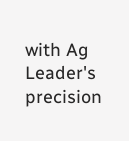with Ag Leader's precision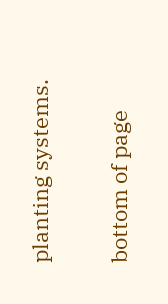planting systems.

bottom of page